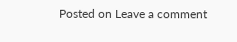Posted on Leave a comment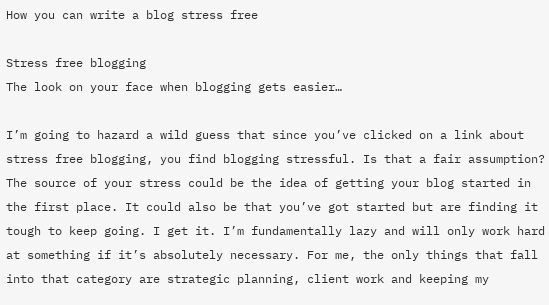How you can write a blog stress free

Stress free blogging
The look on your face when blogging gets easier…

I’m going to hazard a wild guess that since you’ve clicked on a link about stress free blogging, you find blogging stressful. Is that a fair assumption? The source of your stress could be the idea of getting your blog started in the first place. It could also be that you’ve got started but are finding it tough to keep going. I get it. I’m fundamentally lazy and will only work hard at something if it’s absolutely necessary. For me, the only things that fall into that category are strategic planning, client work and keeping my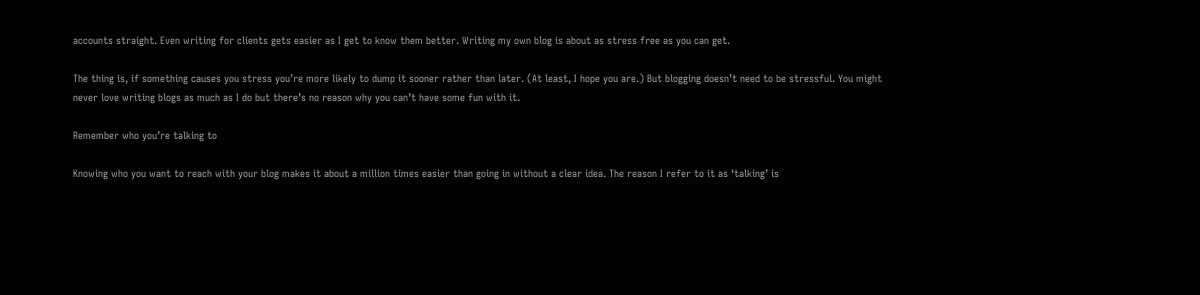accounts straight. Even writing for clients gets easier as I get to know them better. Writing my own blog is about as stress free as you can get.

The thing is, if something causes you stress you’re more likely to dump it sooner rather than later. (At least, I hope you are.) But blogging doesn’t need to be stressful. You might never love writing blogs as much as I do but there’s no reason why you can’t have some fun with it.

Remember who you’re talking to

Knowing who you want to reach with your blog makes it about a million times easier than going in without a clear idea. The reason I refer to it as ‘talking’ is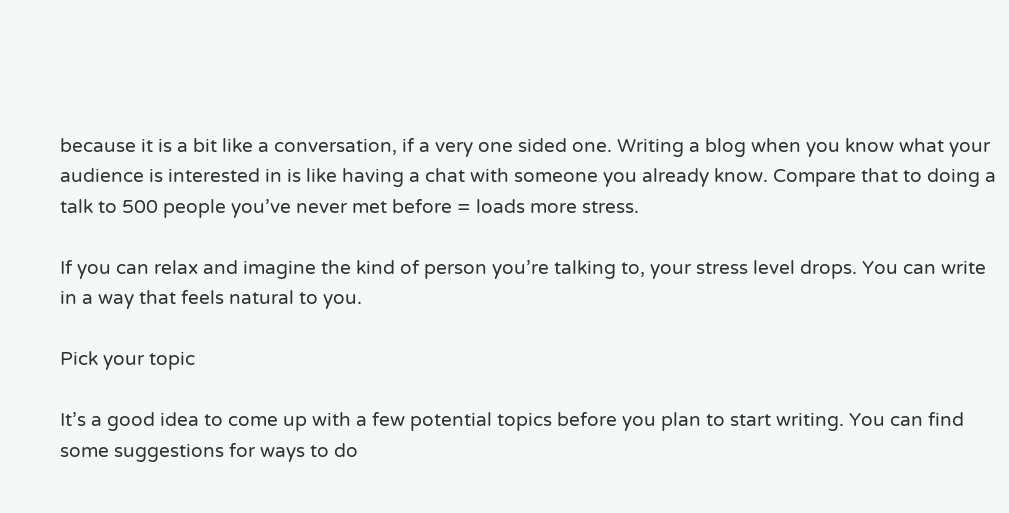because it is a bit like a conversation, if a very one sided one. Writing a blog when you know what your audience is interested in is like having a chat with someone you already know. Compare that to doing a talk to 500 people you’ve never met before = loads more stress.

If you can relax and imagine the kind of person you’re talking to, your stress level drops. You can write in a way that feels natural to you.

Pick your topic

It’s a good idea to come up with a few potential topics before you plan to start writing. You can find some suggestions for ways to do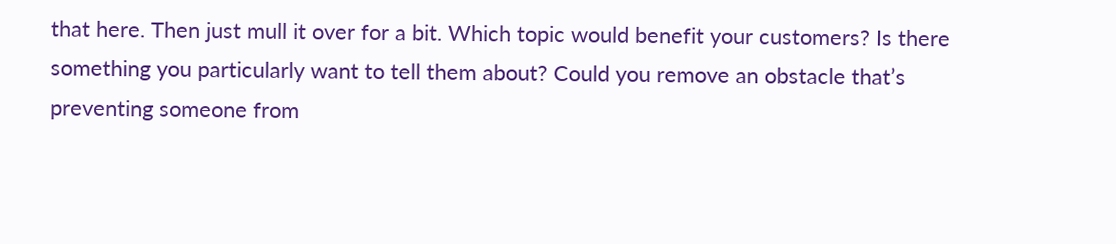that here. Then just mull it over for a bit. Which topic would benefit your customers? Is there something you particularly want to tell them about? Could you remove an obstacle that’s preventing someone from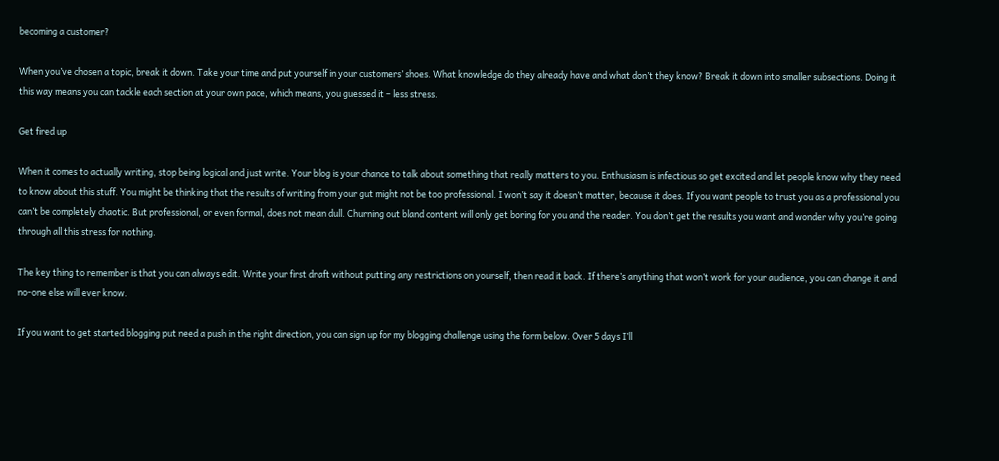becoming a customer?

When you’ve chosen a topic, break it down. Take your time and put yourself in your customers’ shoes. What knowledge do they already have and what don’t they know? Break it down into smaller subsections. Doing it this way means you can tackle each section at your own pace, which means, you guessed it – less stress.

Get fired up

When it comes to actually writing, stop being logical and just write. Your blog is your chance to talk about something that really matters to you. Enthusiasm is infectious so get excited and let people know why they need to know about this stuff. You might be thinking that the results of writing from your gut might not be too professional. I won’t say it doesn’t matter, because it does. If you want people to trust you as a professional you can’t be completely chaotic. But professional, or even formal, does not mean dull. Churning out bland content will only get boring for you and the reader. You don’t get the results you want and wonder why you’re going through all this stress for nothing.

The key thing to remember is that you can always edit. Write your first draft without putting any restrictions on yourself, then read it back. If there’s anything that won’t work for your audience, you can change it and no-one else will ever know.

If you want to get started blogging put need a push in the right direction, you can sign up for my blogging challenge using the form below. Over 5 days I’ll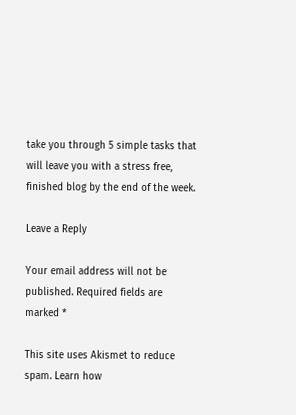take you through 5 simple tasks that will leave you with a stress free, finished blog by the end of the week.

Leave a Reply

Your email address will not be published. Required fields are marked *

This site uses Akismet to reduce spam. Learn how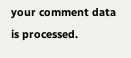your comment data is processed.